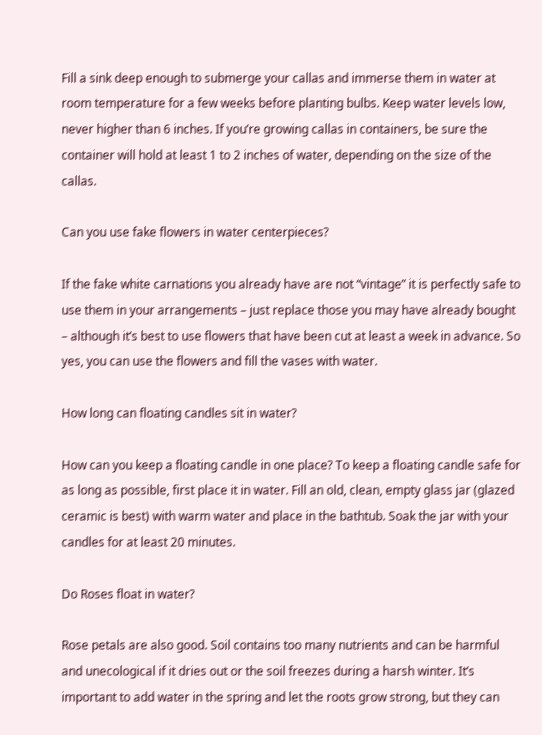Fill a sink deep enough to submerge your callas and immerse them in water at room temperature for a few weeks before planting bulbs. Keep water levels low, never higher than 6 inches. If you’re growing callas in containers, be sure the container will hold at least 1 to 2 inches of water, depending on the size of the callas.

Can you use fake flowers in water centerpieces?

If the fake white carnations you already have are not “vintage” it is perfectly safe to use them in your arrangements – just replace those you may have already bought – although it’s best to use flowers that have been cut at least a week in advance. So yes, you can use the flowers and fill the vases with water.

How long can floating candles sit in water?

How can you keep a floating candle in one place? To keep a floating candle safe for as long as possible, first place it in water. Fill an old, clean, empty glass jar (glazed ceramic is best) with warm water and place in the bathtub. Soak the jar with your candles for at least 20 minutes.

Do Roses float in water?

Rose petals are also good. Soil contains too many nutrients and can be harmful and unecological if it dries out or the soil freezes during a harsh winter. It’s important to add water in the spring and let the roots grow strong, but they can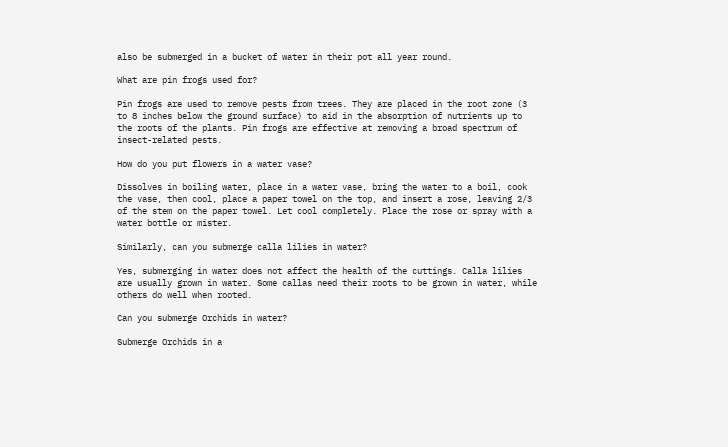also be submerged in a bucket of water in their pot all year round.

What are pin frogs used for?

Pin frogs are used to remove pests from trees. They are placed in the root zone (3 to 8 inches below the ground surface) to aid in the absorption of nutrients up to the roots of the plants. Pin frogs are effective at removing a broad spectrum of insect-related pests.

How do you put flowers in a water vase?

Dissolves in boiling water, place in a water vase, bring the water to a boil, cook the vase, then cool, place a paper towel on the top, and insert a rose, leaving 2/3 of the stem on the paper towel. Let cool completely. Place the rose or spray with a water bottle or mister.

Similarly, can you submerge calla lilies in water?

Yes, submerging in water does not affect the health of the cuttings. Calla lilies are usually grown in water. Some callas need their roots to be grown in water, while others do well when rooted.

Can you submerge Orchids in water?

Submerge Orchids in a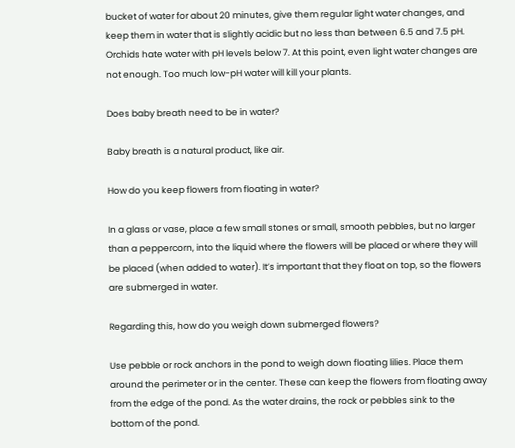bucket of water for about 20 minutes, give them regular light water changes, and keep them in water that is slightly acidic but no less than between 6.5 and 7.5 pH. Orchids hate water with pH levels below 7. At this point, even light water changes are not enough. Too much low-pH water will kill your plants.

Does baby breath need to be in water?

Baby breath is a natural product, like air.

How do you keep flowers from floating in water?

In a glass or vase, place a few small stones or small, smooth pebbles, but no larger than a peppercorn, into the liquid where the flowers will be placed or where they will be placed (when added to water). It’s important that they float on top, so the flowers are submerged in water.

Regarding this, how do you weigh down submerged flowers?

Use pebble or rock anchors in the pond to weigh down floating lilies. Place them around the perimeter or in the center. These can keep the flowers from floating away from the edge of the pond. As the water drains, the rock or pebbles sink to the bottom of the pond.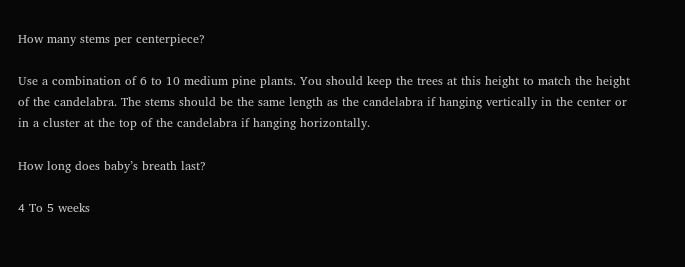How many stems per centerpiece?

Use a combination of 6 to 10 medium pine plants. You should keep the trees at this height to match the height of the candelabra. The stems should be the same length as the candelabra if hanging vertically in the center or in a cluster at the top of the candelabra if hanging horizontally.

How long does baby’s breath last?

4 To 5 weeks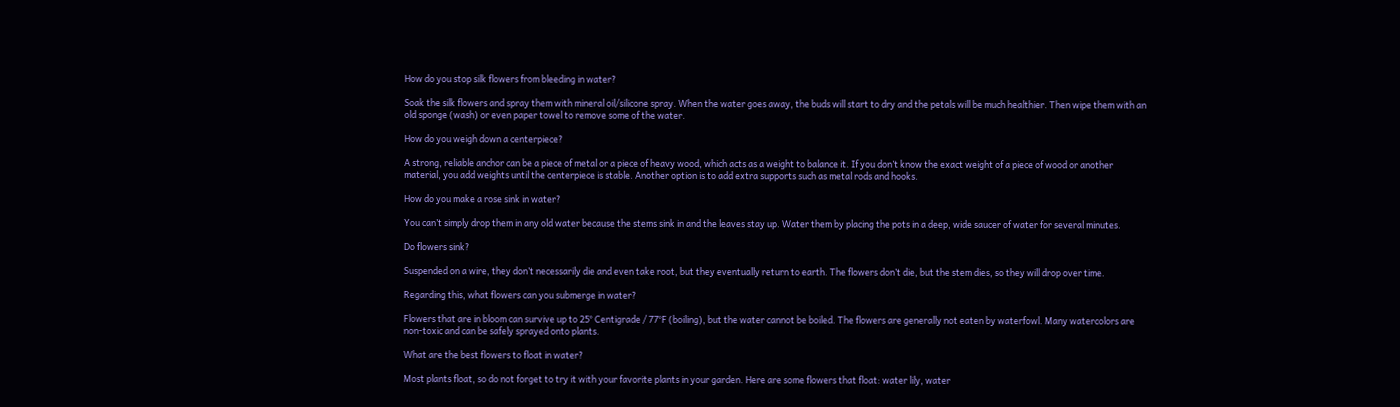How do you stop silk flowers from bleeding in water?

Soak the silk flowers and spray them with mineral oil/silicone spray. When the water goes away, the buds will start to dry and the petals will be much healthier. Then wipe them with an old sponge (wash) or even paper towel to remove some of the water.

How do you weigh down a centerpiece?

A strong, reliable anchor can be a piece of metal or a piece of heavy wood, which acts as a weight to balance it. If you don’t know the exact weight of a piece of wood or another material, you add weights until the centerpiece is stable. Another option is to add extra supports such as metal rods and hooks.

How do you make a rose sink in water?

You can’t simply drop them in any old water because the stems sink in and the leaves stay up. Water them by placing the pots in a deep, wide saucer of water for several minutes.

Do flowers sink?

Suspended on a wire, they don’t necessarily die and even take root, but they eventually return to earth. The flowers don’t die, but the stem dies, so they will drop over time.

Regarding this, what flowers can you submerge in water?

Flowers that are in bloom can survive up to 25° Centigrade / 77°F (boiling), but the water cannot be boiled. The flowers are generally not eaten by waterfowl. Many watercolors are non-toxic and can be safely sprayed onto plants.

What are the best flowers to float in water?

Most plants float, so do not forget to try it with your favorite plants in your garden. Here are some flowers that float: water lily, water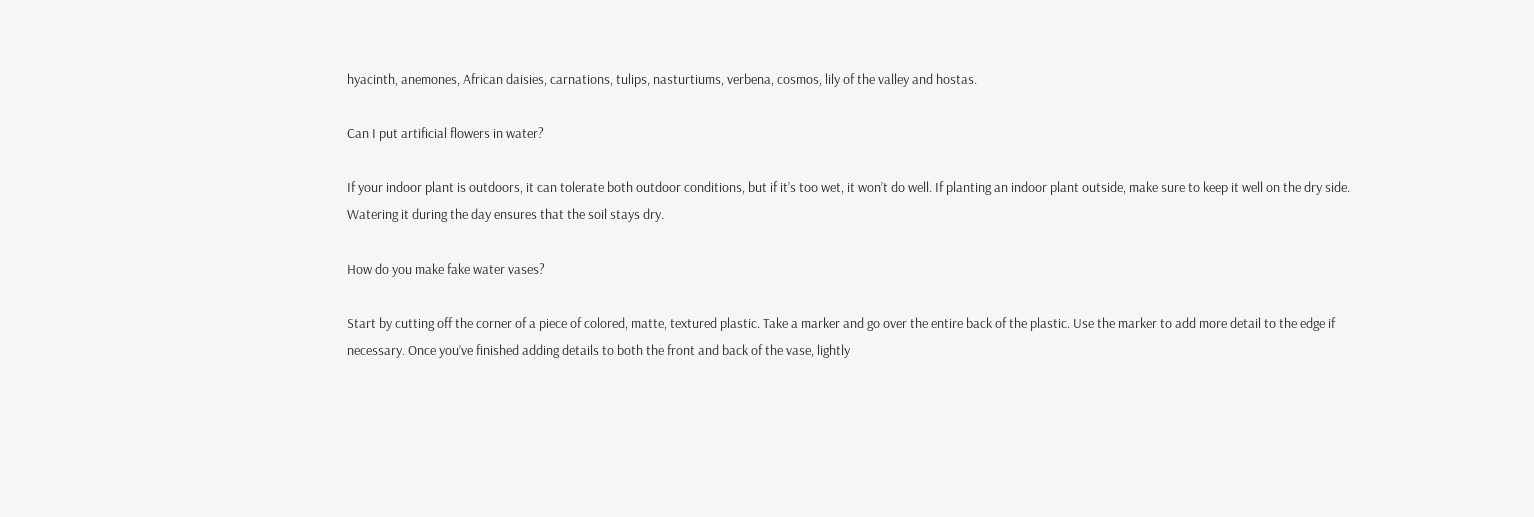hyacinth, anemones, African daisies, carnations, tulips, nasturtiums, verbena, cosmos, lily of the valley and hostas.

Can I put artificial flowers in water?

If your indoor plant is outdoors, it can tolerate both outdoor conditions, but if it’s too wet, it won’t do well. If planting an indoor plant outside, make sure to keep it well on the dry side. Watering it during the day ensures that the soil stays dry.

How do you make fake water vases?

Start by cutting off the corner of a piece of colored, matte, textured plastic. Take a marker and go over the entire back of the plastic. Use the marker to add more detail to the edge if necessary. Once you’ve finished adding details to both the front and back of the vase, lightly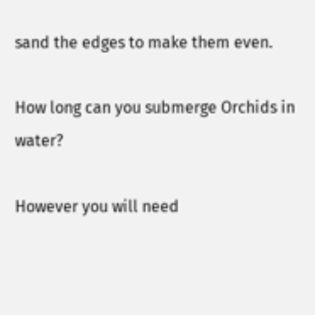sand the edges to make them even.

How long can you submerge Orchids in water?

However you will need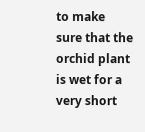to make sure that the orchid plant is wet for a very short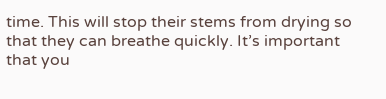time. This will stop their stems from drying so that they can breathe quickly. It’s important that you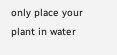only place your plant in water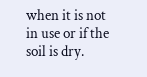when it is not in use or if the soil is dry.